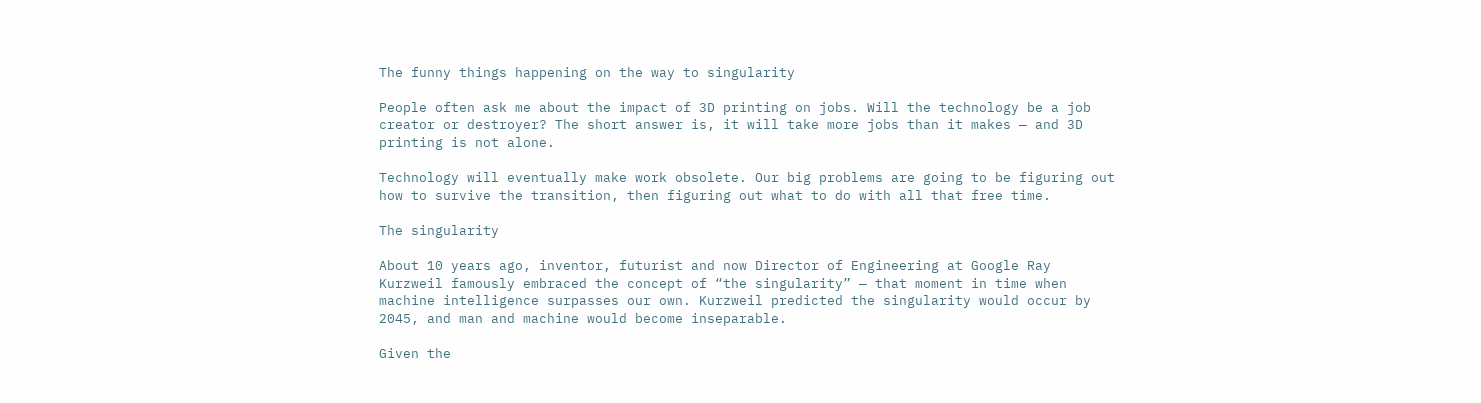The funny things happening on the way to singularity

People often ask me about the impact of 3D printing on jobs. Will the technology be a job creator or destroyer? The short answer is, it will take more jobs than it makes — and 3D printing is not alone.

Technology will eventually make work obsolete. Our big problems are going to be figuring out how to survive the transition, then figuring out what to do with all that free time.

The singularity

About 10 years ago, inventor, futurist and now Director of Engineering at Google Ray Kurzweil famously embraced the concept of “the singularity” — that moment in time when machine intelligence surpasses our own. Kurzweil predicted the singularity would occur by 2045, and man and machine would become inseparable.

Given the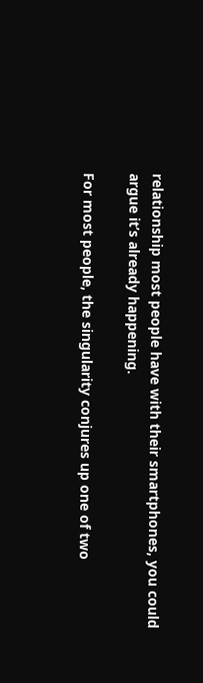relationship most people have with their smartphones, you could argue it’s already happening.

For most people, the singularity conjures up one of two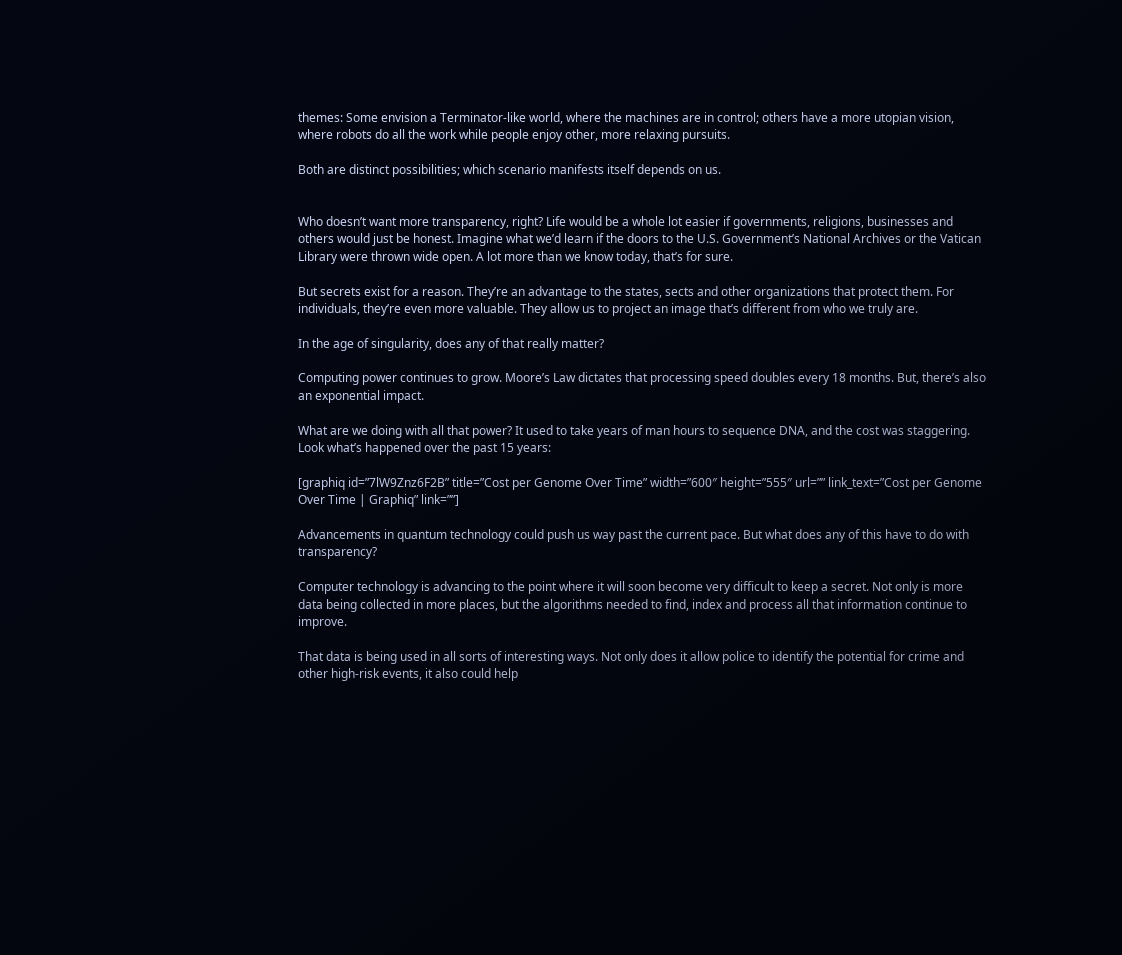themes: Some envision a Terminator-like world, where the machines are in control; others have a more utopian vision, where robots do all the work while people enjoy other, more relaxing pursuits.

Both are distinct possibilities; which scenario manifests itself depends on us.


Who doesn’t want more transparency, right? Life would be a whole lot easier if governments, religions, businesses and others would just be honest. Imagine what we’d learn if the doors to the U.S. Government’s National Archives or the Vatican Library were thrown wide open. A lot more than we know today, that’s for sure.

But secrets exist for a reason. They’re an advantage to the states, sects and other organizations that protect them. For individuals, they’re even more valuable. They allow us to project an image that’s different from who we truly are.

In the age of singularity, does any of that really matter?

Computing power continues to grow. Moore’s Law dictates that processing speed doubles every 18 months. But, there’s also an exponential impact.

What are we doing with all that power? It used to take years of man hours to sequence DNA, and the cost was staggering. Look what’s happened over the past 15 years:

[graphiq id=”7lW9Znz6F2B” title=”Cost per Genome Over Time” width=”600″ height=”555″ url=”” link_text=”Cost per Genome Over Time | Graphiq” link=””]

Advancements in quantum technology could push us way past the current pace. But what does any of this have to do with transparency?

Computer technology is advancing to the point where it will soon become very difficult to keep a secret. Not only is more data being collected in more places, but the algorithms needed to find, index and process all that information continue to improve.

That data is being used in all sorts of interesting ways. Not only does it allow police to identify the potential for crime and other high-risk events, it also could help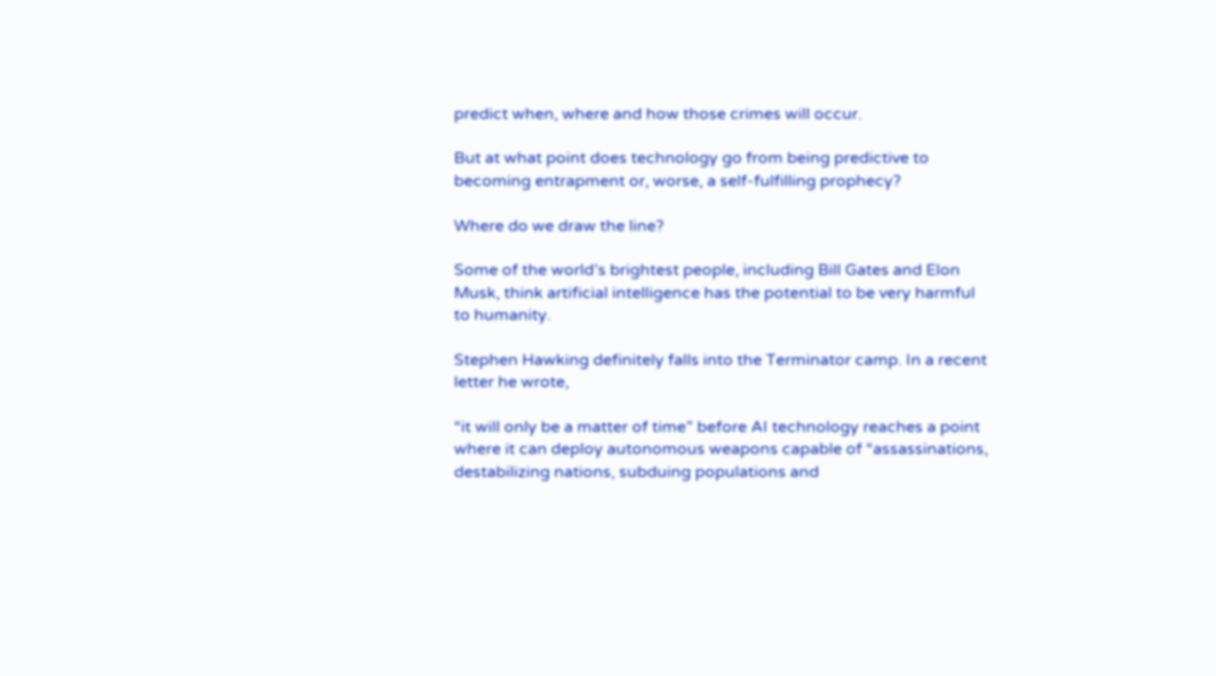predict when, where and how those crimes will occur.

But at what point does technology go from being predictive to becoming entrapment or, worse, a self-fulfilling prophecy?

Where do we draw the line?

Some of the world’s brightest people, including Bill Gates and Elon Musk, think artificial intelligence has the potential to be very harmful to humanity.

Stephen Hawking definitely falls into the Terminator camp. In a recent letter he wrote,

“it will only be a matter of time” before AI technology reaches a point where it can deploy autonomous weapons capable of “assassinations, destabilizing nations, subduing populations and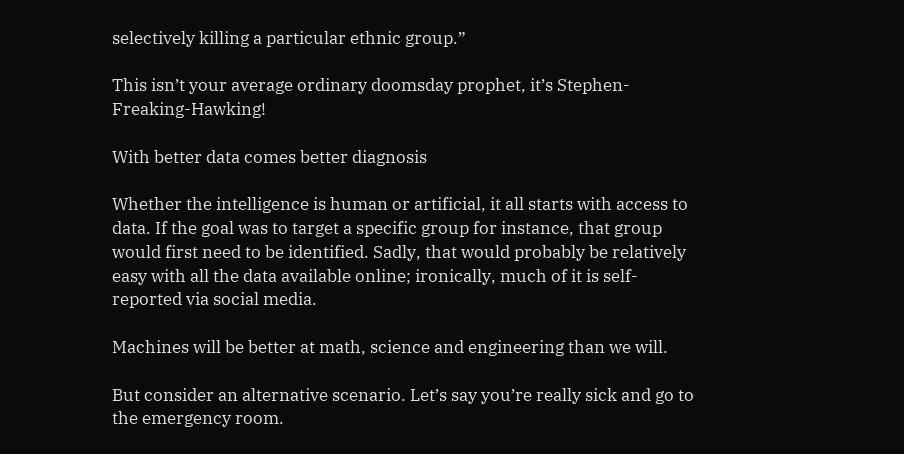selectively killing a particular ethnic group.”

This isn’t your average ordinary doomsday prophet, it’s Stephen-Freaking-Hawking!

With better data comes better diagnosis

Whether the intelligence is human or artificial, it all starts with access to data. If the goal was to target a specific group for instance, that group would first need to be identified. Sadly, that would probably be relatively easy with all the data available online; ironically, much of it is self-reported via social media.

Machines will be better at math, science and engineering than we will.

But consider an alternative scenario. Let’s say you’re really sick and go to the emergency room.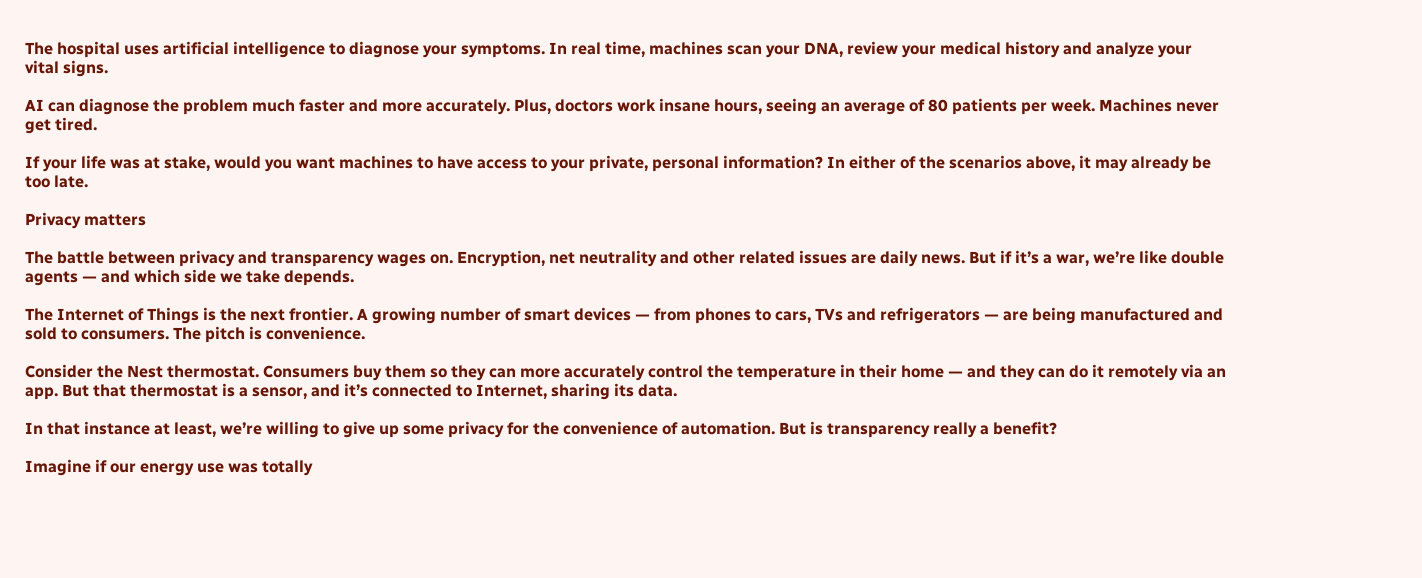The hospital uses artificial intelligence to diagnose your symptoms. In real time, machines scan your DNA, review your medical history and analyze your vital signs.

AI can diagnose the problem much faster and more accurately. Plus, doctors work insane hours, seeing an average of 80 patients per week. Machines never get tired.

If your life was at stake, would you want machines to have access to your private, personal information? In either of the scenarios above, it may already be too late.

Privacy matters

The battle between privacy and transparency wages on. Encryption, net neutrality and other related issues are daily news. But if it’s a war, we’re like double agents — and which side we take depends.

The Internet of Things is the next frontier. A growing number of smart devices — from phones to cars, TVs and refrigerators — are being manufactured and sold to consumers. The pitch is convenience.

Consider the Nest thermostat. Consumers buy them so they can more accurately control the temperature in their home — and they can do it remotely via an app. But that thermostat is a sensor, and it’s connected to Internet, sharing its data.

In that instance at least, we’re willing to give up some privacy for the convenience of automation. But is transparency really a benefit?

Imagine if our energy use was totally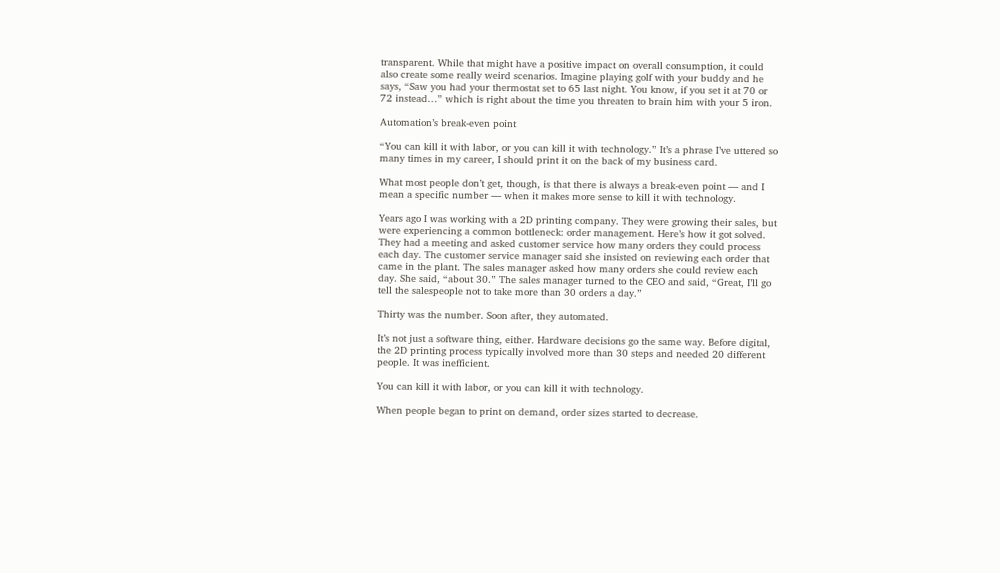transparent. While that might have a positive impact on overall consumption, it could also create some really weird scenarios. Imagine playing golf with your buddy and he says, “Saw you had your thermostat set to 65 last night. You know, if you set it at 70 or 72 instead…” which is right about the time you threaten to brain him with your 5 iron.

Automation’s break-even point

“You can kill it with labor, or you can kill it with technology.” It’s a phrase I’ve uttered so many times in my career, I should print it on the back of my business card.

What most people don’t get, though, is that there is always a break-even point — and I mean a specific number — when it makes more sense to kill it with technology.

Years ago I was working with a 2D printing company. They were growing their sales, but were experiencing a common bottleneck: order management. Here’s how it got solved. They had a meeting and asked customer service how many orders they could process each day. The customer service manager said she insisted on reviewing each order that came in the plant. The sales manager asked how many orders she could review each day. She said, “about 30.” The sales manager turned to the CEO and said, “Great, I’ll go tell the salespeople not to take more than 30 orders a day.”

Thirty was the number. Soon after, they automated.

It’s not just a software thing, either. Hardware decisions go the same way. Before digital, the 2D printing process typically involved more than 30 steps and needed 20 different people. It was inefficient.

You can kill it with labor, or you can kill it with technology.

When people began to print on demand, order sizes started to decrease.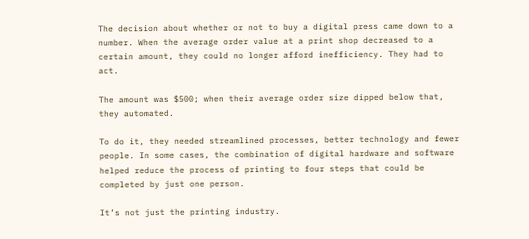The decision about whether or not to buy a digital press came down to a number. When the average order value at a print shop decreased to a certain amount, they could no longer afford inefficiency. They had to act.

The amount was $500; when their average order size dipped below that, they automated.

To do it, they needed streamlined processes, better technology and fewer people. In some cases, the combination of digital hardware and software helped reduce the process of printing to four steps that could be completed by just one person.

It’s not just the printing industry.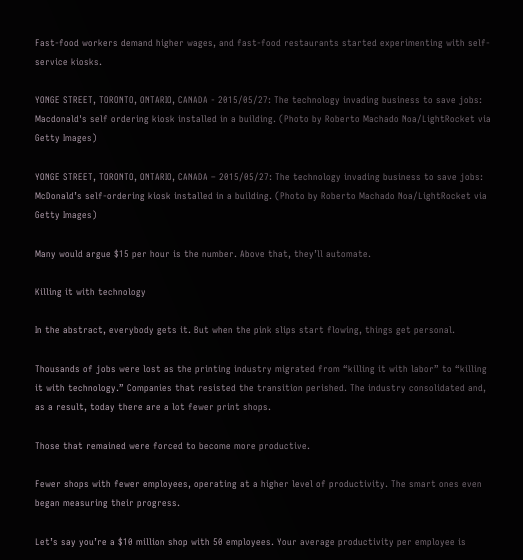Fast-food workers demand higher wages, and fast-food restaurants started experimenting with self-service kiosks.

YONGE STREET, TORONTO, ONTARIO, CANADA - 2015/05/27: The technology invading business to save jobs: Macdonald's self ordering kiosk installed in a building. (Photo by Roberto Machado Noa/LightRocket via Getty Images)

YONGE STREET, TORONTO, ONTARIO, CANADA – 2015/05/27: The technology invading business to save jobs: McDonald’s self-ordering kiosk installed in a building. (Photo by Roberto Machado Noa/LightRocket via Getty Images)

Many would argue $15 per hour is the number. Above that, they’ll automate.

Killing it with technology

In the abstract, everybody gets it. But when the pink slips start flowing, things get personal.

Thousands of jobs were lost as the printing industry migrated from “killing it with labor” to “killing it with technology.” Companies that resisted the transition perished. The industry consolidated and, as a result, today there are a lot fewer print shops.

Those that remained were forced to become more productive.

Fewer shops with fewer employees, operating at a higher level of productivity. The smart ones even began measuring their progress.

Let’s say you’re a $10 million shop with 50 employees. Your average productivity per employee is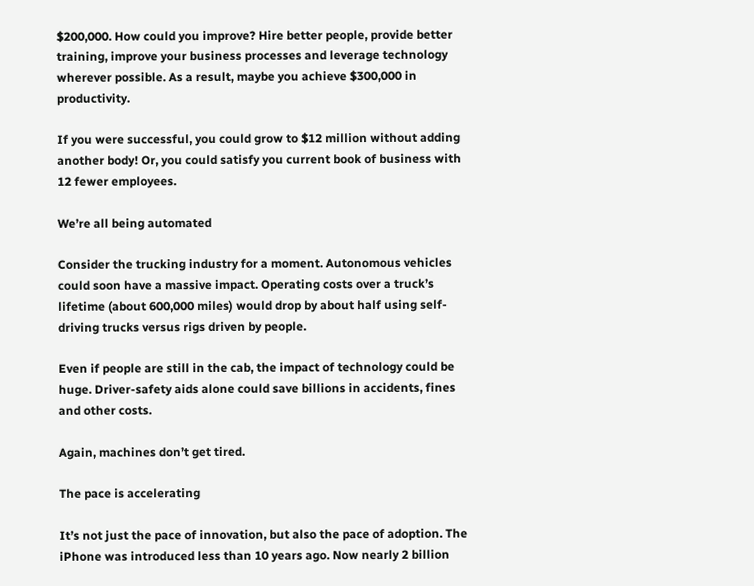$200,000. How could you improve? Hire better people, provide better training, improve your business processes and leverage technology wherever possible. As a result, maybe you achieve $300,000 in productivity.

If you were successful, you could grow to $12 million without adding another body! Or, you could satisfy you current book of business with 12 fewer employees.

We’re all being automated

Consider the trucking industry for a moment. Autonomous vehicles could soon have a massive impact. Operating costs over a truck’s lifetime (about 600,000 miles) would drop by about half using self-driving trucks versus rigs driven by people.

Even if people are still in the cab, the impact of technology could be huge. Driver-safety aids alone could save billions in accidents, fines and other costs.

Again, machines don’t get tired.

The pace is accelerating

It’s not just the pace of innovation, but also the pace of adoption. The iPhone was introduced less than 10 years ago. Now nearly 2 billion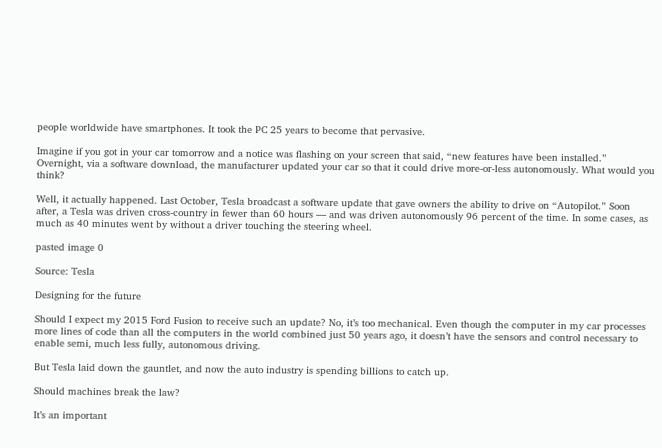people worldwide have smartphones. It took the PC 25 years to become that pervasive.

Imagine if you got in your car tomorrow and a notice was flashing on your screen that said, “new features have been installed.” Overnight, via a software download, the manufacturer updated your car so that it could drive more-or-less autonomously. What would you think?

Well, it actually happened. Last October, Tesla broadcast a software update that gave owners the ability to drive on “Autopilot.” Soon after, a Tesla was driven cross-country in fewer than 60 hours — and was driven autonomously 96 percent of the time. In some cases, as much as 40 minutes went by without a driver touching the steering wheel.

pasted image 0

Source: Tesla

Designing for the future

Should I expect my 2015 Ford Fusion to receive such an update? No, it’s too mechanical. Even though the computer in my car processes more lines of code than all the computers in the world combined just 50 years ago, it doesn’t have the sensors and control necessary to enable semi, much less fully, autonomous driving.

But Tesla laid down the gauntlet, and now the auto industry is spending billions to catch up.

Should machines break the law?

It’s an important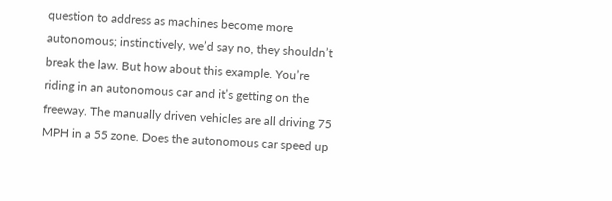question to address as machines become more autonomous; instinctively, we’d say no, they shouldn’t break the law. But how about this example. You’re riding in an autonomous car and it’s getting on the freeway. The manually driven vehicles are all driving 75 MPH in a 55 zone. Does the autonomous car speed up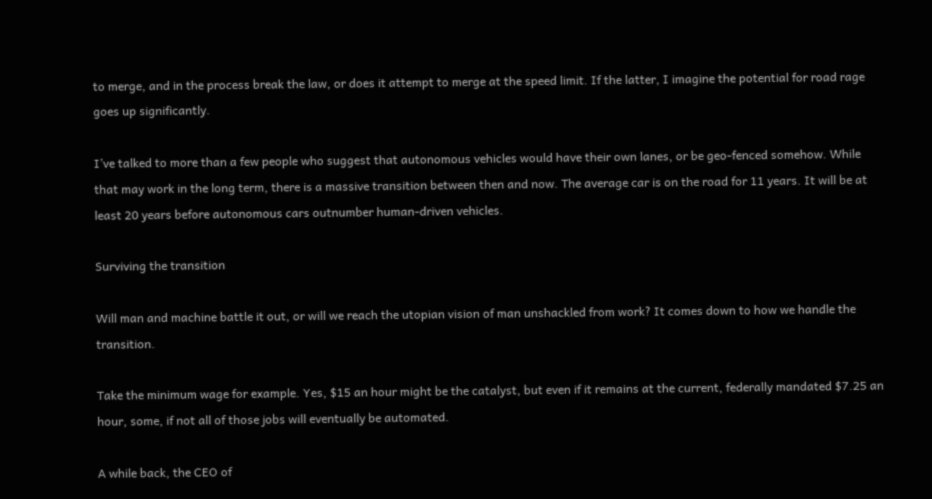to merge, and in the process break the law, or does it attempt to merge at the speed limit. If the latter, I imagine the potential for road rage goes up significantly.

I’ve talked to more than a few people who suggest that autonomous vehicles would have their own lanes, or be geo-fenced somehow. While that may work in the long term, there is a massive transition between then and now. The average car is on the road for 11 years. It will be at least 20 years before autonomous cars outnumber human-driven vehicles.

Surviving the transition

Will man and machine battle it out, or will we reach the utopian vision of man unshackled from work? It comes down to how we handle the transition.

Take the minimum wage for example. Yes, $15 an hour might be the catalyst, but even if it remains at the current, federally mandated $7.25 an hour, some, if not all of those jobs will eventually be automated.

A while back, the CEO of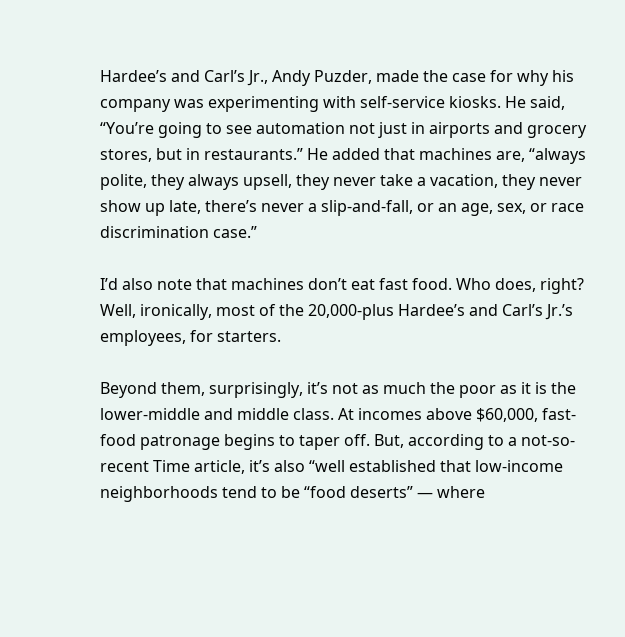Hardee’s and Carl’s Jr., Andy Puzder, made the case for why his company was experimenting with self-service kiosks. He said, “You’re going to see automation not just in airports and grocery stores, but in restaurants.” He added that machines are, “always polite, they always upsell, they never take a vacation, they never show up late, there’s never a slip-and-fall, or an age, sex, or race discrimination case.”

I’d also note that machines don’t eat fast food. Who does, right? Well, ironically, most of the 20,000-plus Hardee’s and Carl’s Jr.’s employees, for starters.

Beyond them, surprisingly, it’s not as much the poor as it is the lower-middle and middle class. At incomes above $60,000, fast-food patronage begins to taper off. But, according to a not-so-recent Time article, it’s also “well established that low-income neighborhoods tend to be “food deserts” — where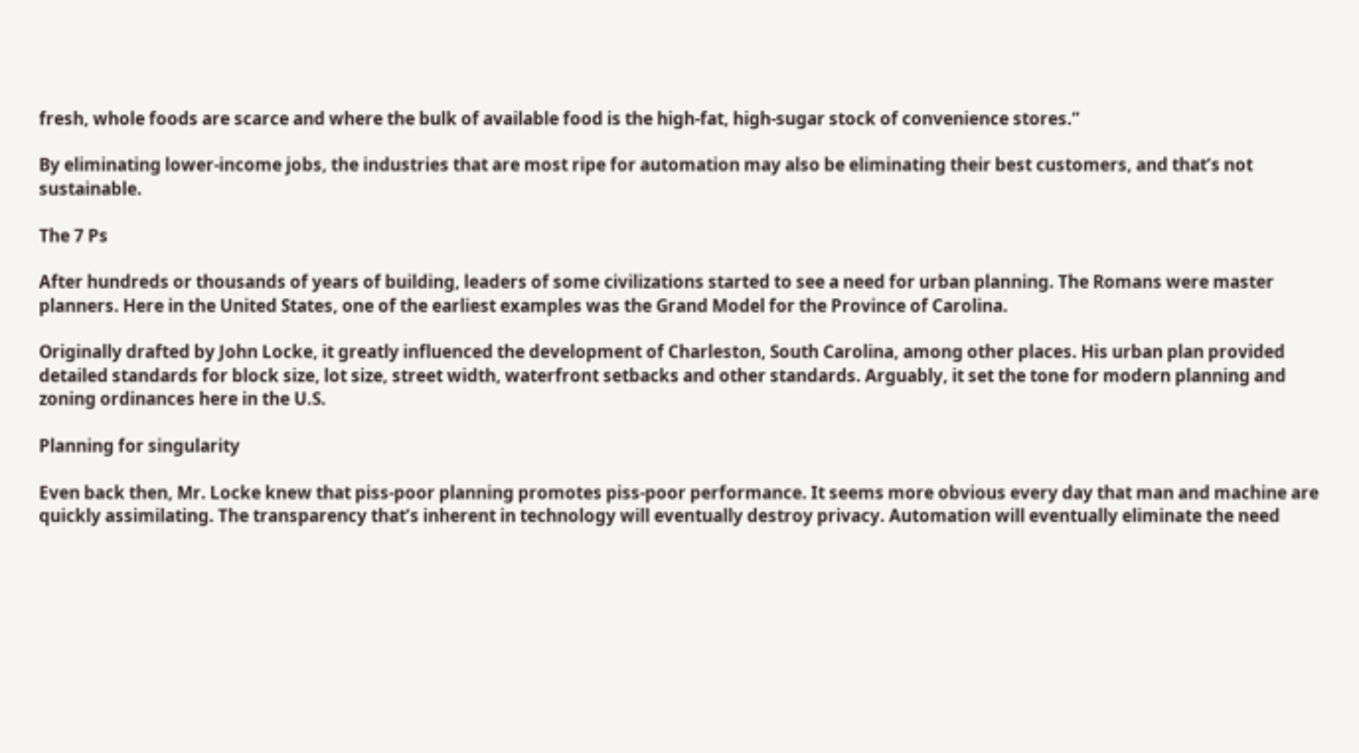fresh, whole foods are scarce and where the bulk of available food is the high-fat, high-sugar stock of convenience stores.”

By eliminating lower-income jobs, the industries that are most ripe for automation may also be eliminating their best customers, and that’s not sustainable.

The 7 Ps

After hundreds or thousands of years of building, leaders of some civilizations started to see a need for urban planning. The Romans were master planners. Here in the United States, one of the earliest examples was the Grand Model for the Province of Carolina.

Originally drafted by John Locke, it greatly influenced the development of Charleston, South Carolina, among other places. His urban plan provided detailed standards for block size, lot size, street width, waterfront setbacks and other standards. Arguably, it set the tone for modern planning and zoning ordinances here in the U.S.

Planning for singularity

Even back then, Mr. Locke knew that piss-poor planning promotes piss-poor performance. It seems more obvious every day that man and machine are quickly assimilating. The transparency that’s inherent in technology will eventually destroy privacy. Automation will eventually eliminate the need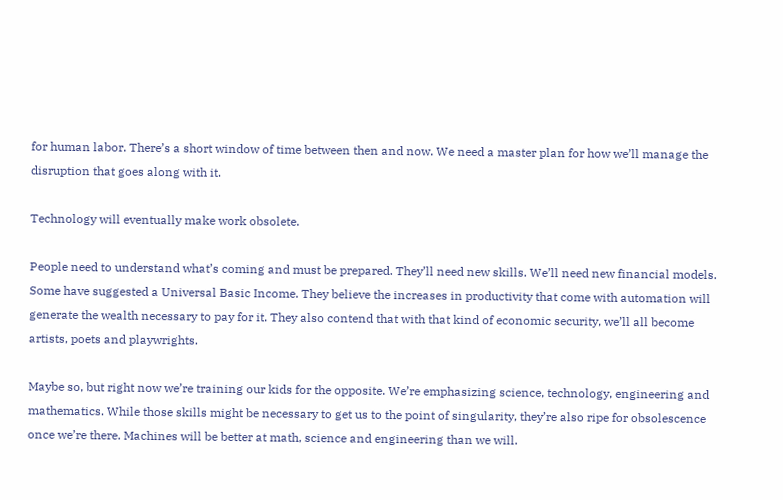for human labor. There’s a short window of time between then and now. We need a master plan for how we’ll manage the disruption that goes along with it.

Technology will eventually make work obsolete.

People need to understand what’s coming and must be prepared. They’ll need new skills. We’ll need new financial models. Some have suggested a Universal Basic Income. They believe the increases in productivity that come with automation will generate the wealth necessary to pay for it. They also contend that with that kind of economic security, we’ll all become artists, poets and playwrights.

Maybe so, but right now we’re training our kids for the opposite. We’re emphasizing science, technology, engineering and mathematics. While those skills might be necessary to get us to the point of singularity, they’re also ripe for obsolescence once we’re there. Machines will be better at math, science and engineering than we will.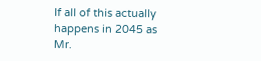If all of this actually happens in 2045 as Mr.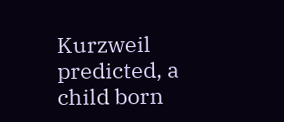Kurzweil predicted, a child born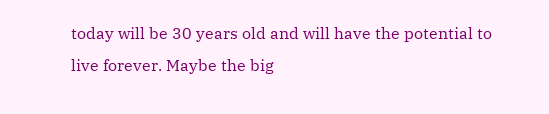today will be 30 years old and will have the potential to live forever. Maybe the big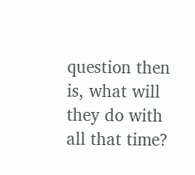question then is, what will they do with all that time?